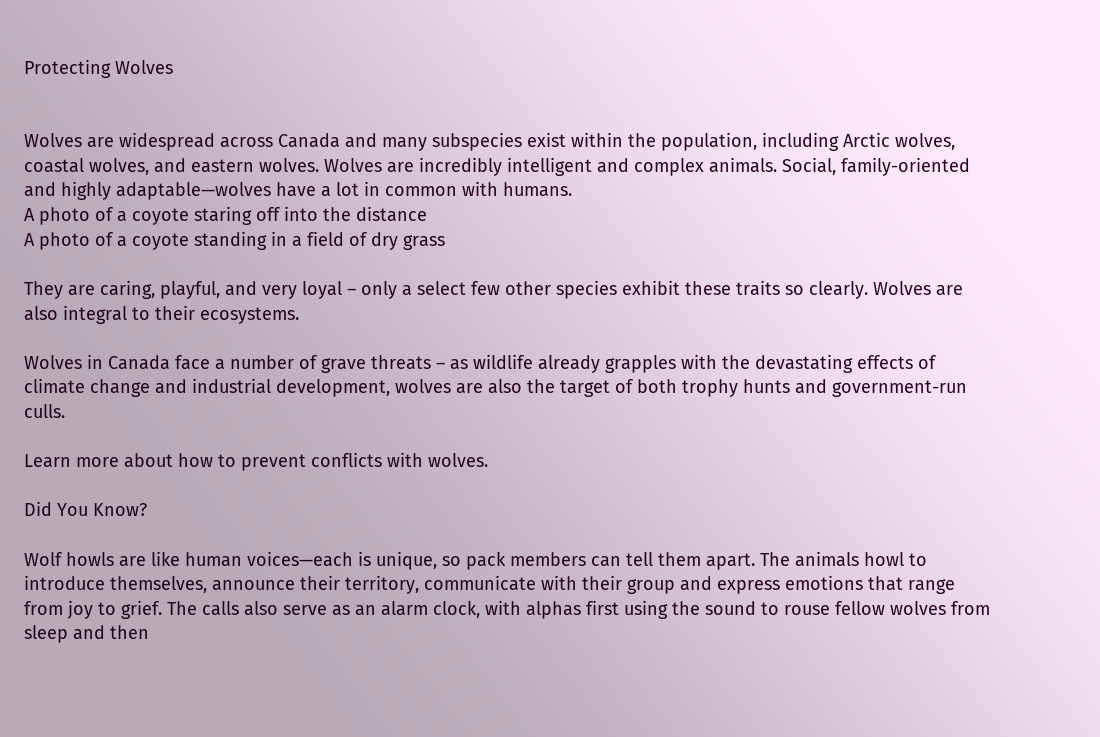Protecting Wolves


Wolves are widespread across Canada and many subspecies exist within the population, including Arctic wolves, coastal wolves, and eastern wolves. Wolves are incredibly intelligent and complex animals. Social, family-oriented and highly adaptable—wolves have a lot in common with humans.
A photo of a coyote staring off into the distance
A photo of a coyote standing in a field of dry grass

They are caring, playful, and very loyal – only a select few other species exhibit these traits so clearly. Wolves are also integral to their ecosystems.

Wolves in Canada face a number of grave threats – as wildlife already grapples with the devastating effects of climate change and industrial development, wolves are also the target of both trophy hunts and government-run culls.

Learn more about how to prevent conflicts with wolves.

Did You Know?

Wolf howls are like human voices—each is unique, so pack members can tell them apart. The animals howl to introduce themselves, announce their territory, communicate with their group and express emotions that range from joy to grief. The calls also serve as an alarm clock, with alphas first using the sound to rouse fellow wolves from sleep and then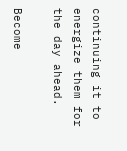continuing it to energize them for the day ahead.

Become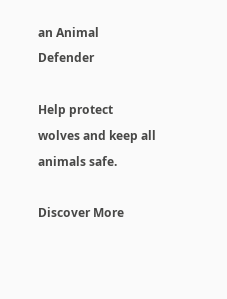an Animal Defender

Help protect wolves and keep all animals safe.

Discover More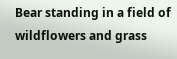Bear standing in a field of wildflowers and grass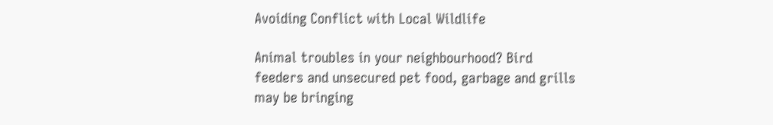Avoiding Conflict with Local Wildlife

Animal troubles in your neighbourhood? Bird feeders and unsecured pet food, garbage and grills may be bringing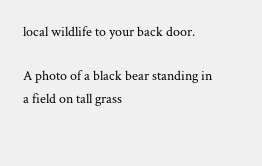local wildlife to your back door.

A photo of a black bear standing in a field on tall grass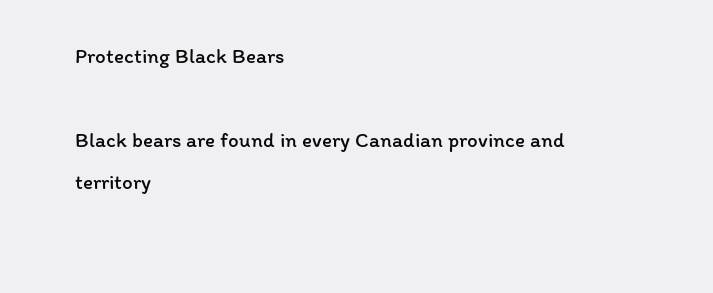Protecting Black Bears

Black bears are found in every Canadian province and territory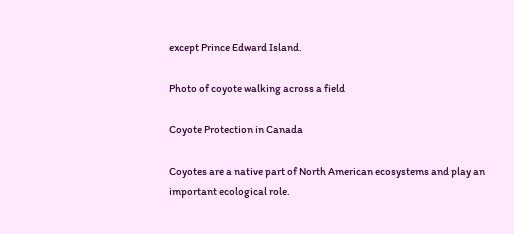except Prince Edward Island.

Photo of coyote walking across a field

Coyote Protection in Canada

Coyotes are a native part of North American ecosystems and play an important ecological role.